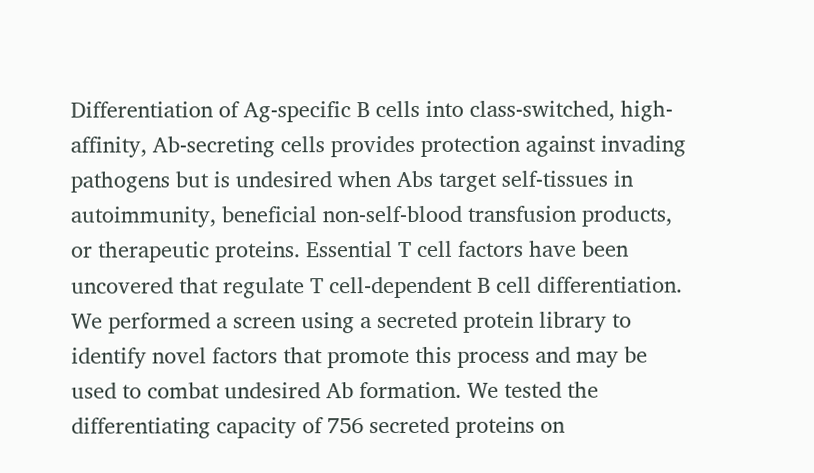Differentiation of Ag-specific B cells into class-switched, high-affinity, Ab-secreting cells provides protection against invading pathogens but is undesired when Abs target self-tissues in autoimmunity, beneficial non-self-blood transfusion products, or therapeutic proteins. Essential T cell factors have been uncovered that regulate T cell-dependent B cell differentiation. We performed a screen using a secreted protein library to identify novel factors that promote this process and may be used to combat undesired Ab formation. We tested the differentiating capacity of 756 secreted proteins on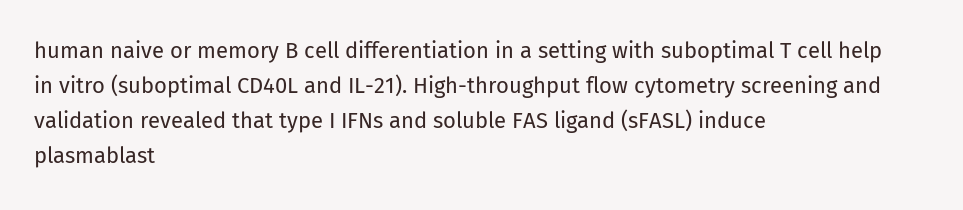human naive or memory B cell differentiation in a setting with suboptimal T cell help in vitro (suboptimal CD40L and IL-21). High-throughput flow cytometry screening and validation revealed that type I IFNs and soluble FAS ligand (sFASL) induce plasmablast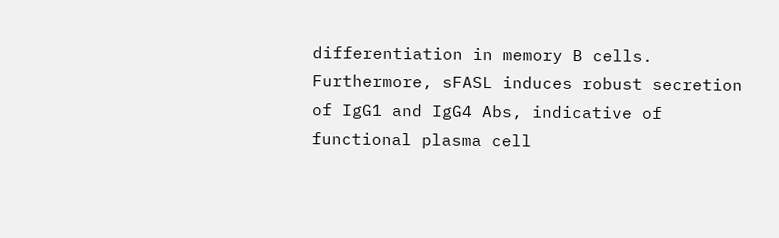differentiation in memory B cells. Furthermore, sFASL induces robust secretion of IgG1 and IgG4 Abs, indicative of functional plasma cell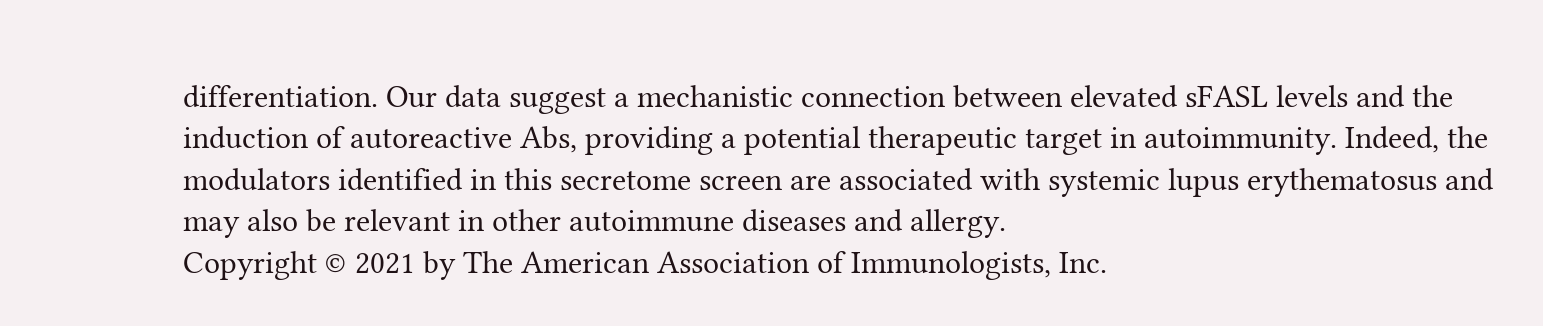differentiation. Our data suggest a mechanistic connection between elevated sFASL levels and the induction of autoreactive Abs, providing a potential therapeutic target in autoimmunity. Indeed, the modulators identified in this secretome screen are associated with systemic lupus erythematosus and may also be relevant in other autoimmune diseases and allergy.
Copyright © 2021 by The American Association of Immunologists, Inc.